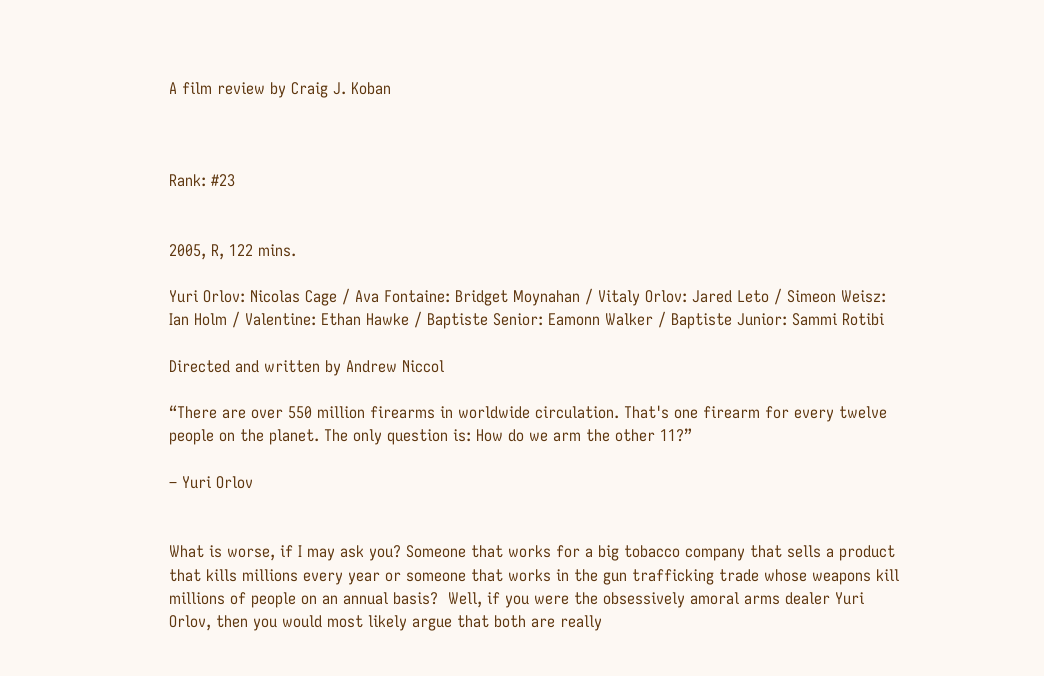A film review by Craig J. Koban



Rank: #23


2005, R, 122 mins.

Yuri Orlov: Nicolas Cage / Ava Fontaine: Bridget Moynahan / Vitaly Orlov: Jared Leto / Simeon Weisz: Ian Holm / Valentine: Ethan Hawke / Baptiste Senior: Eamonn Walker / Baptiste Junior: Sammi Rotibi

Directed and written by Andrew Niccol

“There are over 550 million firearms in worldwide circulation. That's one firearm for every twelve people on the planet. The only question is: How do we arm the other 11?”

– Yuri Orlov


What is worse, if I may ask you? Someone that works for a big tobacco company that sells a product that kills millions every year or someone that works in the gun trafficking trade whose weapons kill millions of people on an annual basis?  Well, if you were the obsessively amoral arms dealer Yuri Orlov, then you would most likely argue that both are really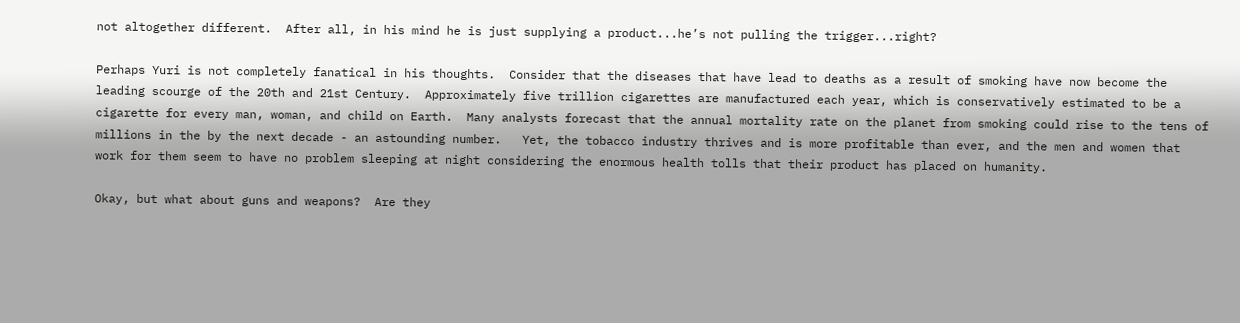not altogether different.  After all, in his mind he is just supplying a product...he’s not pulling the trigger...right?

Perhaps Yuri is not completely fanatical in his thoughts.  Consider that the diseases that have lead to deaths as a result of smoking have now become the leading scourge of the 20th and 21st Century.  Approximately five trillion cigarettes are manufactured each year, which is conservatively estimated to be a cigarette for every man, woman, and child on Earth.  Many analysts forecast that the annual mortality rate on the planet from smoking could rise to the tens of millions in the by the next decade - an astounding number.   Yet, the tobacco industry thrives and is more profitable than ever, and the men and women that work for them seem to have no problem sleeping at night considering the enormous health tolls that their product has placed on humanity.

Okay, but what about guns and weapons?  Are they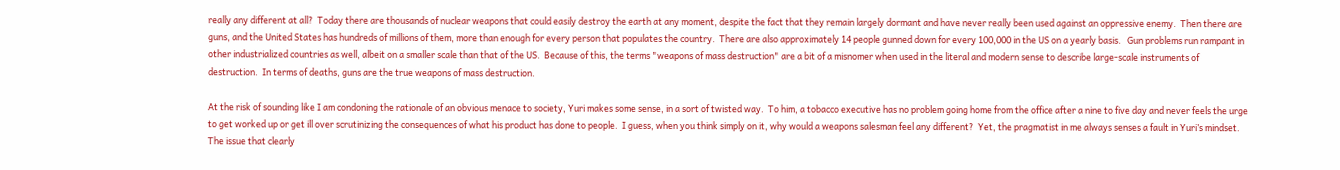really any different at all?  Today there are thousands of nuclear weapons that could easily destroy the earth at any moment, despite the fact that they remain largely dormant and have never really been used against an oppressive enemy.  Then there are guns, and the United States has hundreds of millions of them, more than enough for every person that populates the country.  There are also approximately 14 people gunned down for every 100,000 in the US on a yearly basis.   Gun problems run rampant in other industrialized countries as well, albeit on a smaller scale than that of the US.  Because of this, the terms "weapons of mass destruction" are a bit of a misnomer when used in the literal and modern sense to describe large-scale instruments of destruction.  In terms of deaths, guns are the true weapons of mass destruction.

At the risk of sounding like I am condoning the rationale of an obvious menace to society, Yuri makes some sense, in a sort of twisted way.  To him, a tobacco executive has no problem going home from the office after a nine to five day and never feels the urge to get worked up or get ill over scrutinizing the consequences of what his product has done to people.  I guess, when you think simply on it, why would a weapons salesman feel any different?  Yet, the pragmatist in me always senses a fault in Yuri’s mindset.  The issue that clearly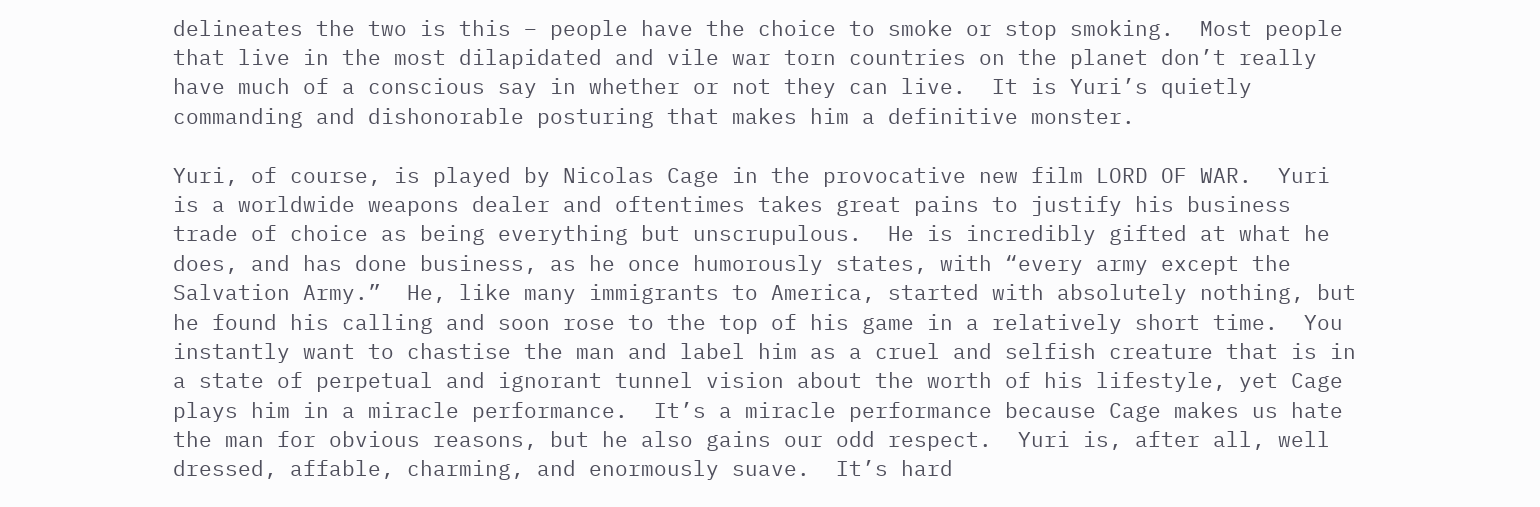delineates the two is this – people have the choice to smoke or stop smoking.  Most people that live in the most dilapidated and vile war torn countries on the planet don’t really have much of a conscious say in whether or not they can live.  It is Yuri’s quietly commanding and dishonorable posturing that makes him a definitive monster.

Yuri, of course, is played by Nicolas Cage in the provocative new film LORD OF WAR.  Yuri is a worldwide weapons dealer and oftentimes takes great pains to justify his business trade of choice as being everything but unscrupulous.  He is incredibly gifted at what he does, and has done business, as he once humorously states, with “every army except the Salvation Army.”  He, like many immigrants to America, started with absolutely nothing, but he found his calling and soon rose to the top of his game in a relatively short time.  You instantly want to chastise the man and label him as a cruel and selfish creature that is in a state of perpetual and ignorant tunnel vision about the worth of his lifestyle, yet Cage plays him in a miracle performance.  It’s a miracle performance because Cage makes us hate the man for obvious reasons, but he also gains our odd respect.  Yuri is, after all, well dressed, affable, charming, and enormously suave.  It’s hard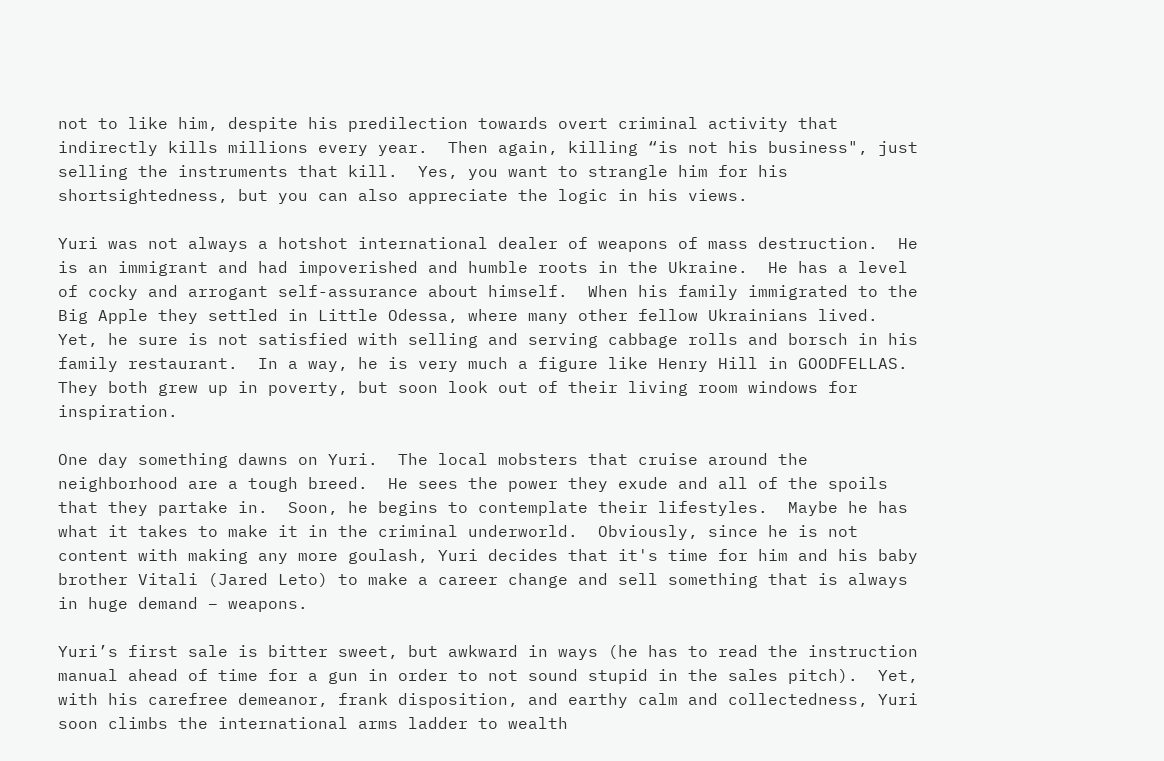not to like him, despite his predilection towards overt criminal activity that indirectly kills millions every year.  Then again, killing “is not his business", just selling the instruments that kill.  Yes, you want to strangle him for his shortsightedness, but you can also appreciate the logic in his views.

Yuri was not always a hotshot international dealer of weapons of mass destruction.  He is an immigrant and had impoverished and humble roots in the Ukraine.  He has a level of cocky and arrogant self-assurance about himself.  When his family immigrated to the Big Apple they settled in Little Odessa, where many other fellow Ukrainians lived.  Yet, he sure is not satisfied with selling and serving cabbage rolls and borsch in his family restaurant.  In a way, he is very much a figure like Henry Hill in GOODFELLAS.  They both grew up in poverty, but soon look out of their living room windows for inspiration.

One day something dawns on Yuri.  The local mobsters that cruise around the neighborhood are a tough breed.  He sees the power they exude and all of the spoils that they partake in.  Soon, he begins to contemplate their lifestyles.  Maybe he has what it takes to make it in the criminal underworld.  Obviously, since he is not content with making any more goulash, Yuri decides that it's time for him and his baby brother Vitali (Jared Leto) to make a career change and sell something that is always in huge demand – weapons.

Yuri’s first sale is bitter sweet, but awkward in ways (he has to read the instruction manual ahead of time for a gun in order to not sound stupid in the sales pitch).  Yet, with his carefree demeanor, frank disposition, and earthy calm and collectedness, Yuri soon climbs the international arms ladder to wealth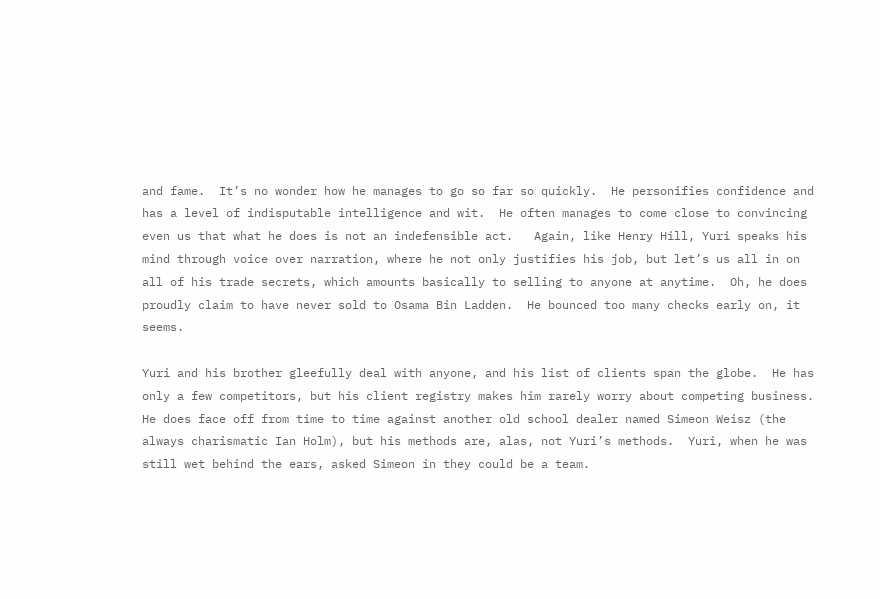and fame.  It’s no wonder how he manages to go so far so quickly.  He personifies confidence and has a level of indisputable intelligence and wit.  He often manages to come close to convincing even us that what he does is not an indefensible act.   Again, like Henry Hill, Yuri speaks his mind through voice over narration, where he not only justifies his job, but let’s us all in on all of his trade secrets, which amounts basically to selling to anyone at anytime.  Oh, he does proudly claim to have never sold to Osama Bin Ladden.  He bounced too many checks early on, it seems.

Yuri and his brother gleefully deal with anyone, and his list of clients span the globe.  He has only a few competitors, but his client registry makes him rarely worry about competing business.  He does face off from time to time against another old school dealer named Simeon Weisz (the always charismatic Ian Holm), but his methods are, alas, not Yuri’s methods.  Yuri, when he was still wet behind the ears, asked Simeon in they could be a team.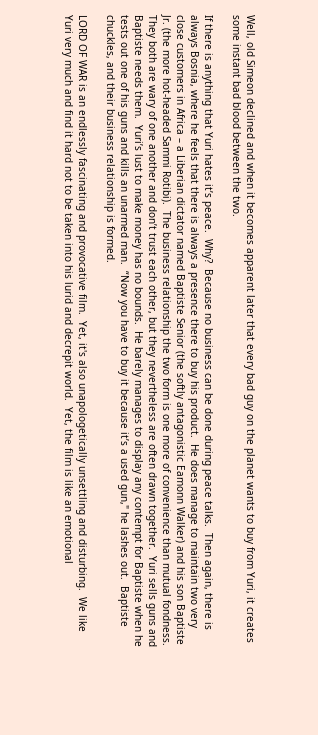Well, old Simeon declined and when it becomes apparent later that every bad guy on the planet wants to buy from Yuri, it creates some instant bad blood between the two.

If there is anything that Yuri hates it’s peace.  Why?  Because no business can be done during peace talks.  Then again, there is always Bosnia, where he feels that there is always a presence there to buy his product.  He does manage to maintain two very close customers in Africa – a Liberian dictator named Baptiste Senior (the softly antagonistic Eamonn Walker) and his son Baptiste Jr. (the more hot-headed Sammi Rotibi).  The business relationship the two form is one more of convenience than mutual fondness.  They both are wary of one another and don’t trust each other, but they nevertheless are often drawn together.  Yuri sells guns and Baptiste needs them.  Yuri’s lust to make money has no bounds.  He barely manages to display any contempt for Baptiste when he tests out one of his guns and kills an unarmed man.  “Now you have to buy it because it’s a used gun," he lashes out.  Baptiste chuckles, and their business relationship is formed.

LORD OF WAR is an endlessly fascinating and provocative film.  Yet, it's also unapologetically unsettling and disturbing.  We like Yuri very much and find it hard not to be taken into his lurid and decrepit world.  Yet, the film is like an emotional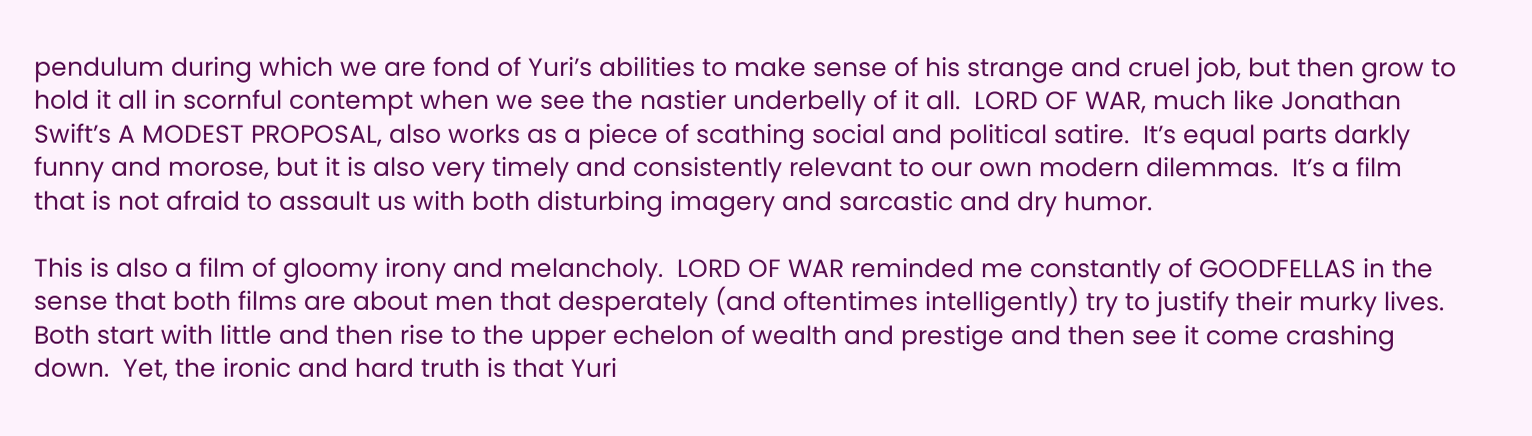pendulum during which we are fond of Yuri’s abilities to make sense of his strange and cruel job, but then grow to hold it all in scornful contempt when we see the nastier underbelly of it all.  LORD OF WAR, much like Jonathan Swift’s A MODEST PROPOSAL, also works as a piece of scathing social and political satire.  It’s equal parts darkly funny and morose, but it is also very timely and consistently relevant to our own modern dilemmas.  It’s a film that is not afraid to assault us with both disturbing imagery and sarcastic and dry humor.

This is also a film of gloomy irony and melancholy.  LORD OF WAR reminded me constantly of GOODFELLAS in the sense that both films are about men that desperately (and oftentimes intelligently) try to justify their murky lives.  Both start with little and then rise to the upper echelon of wealth and prestige and then see it come crashing down.  Yet, the ironic and hard truth is that Yuri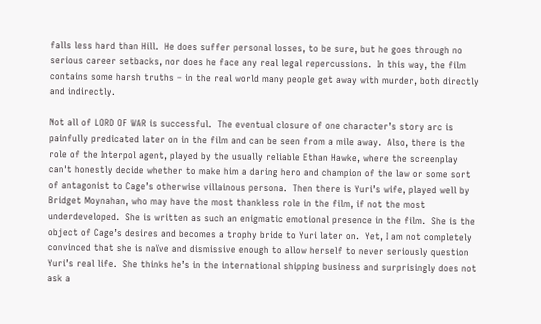falls less hard than Hill.  He does suffer personal losses, to be sure, but he goes through no serious career setbacks, nor does he face any real legal repercussions.  In this way, the film contains some harsh truths – in the real world many people get away with murder, both directly and indirectly.

Not all of LORD OF WAR is successful.  The eventual closure of one character’s story arc is painfully predicated later on in the film and can be seen from a mile away.  Also, there is the role of the Interpol agent, played by the usually reliable Ethan Hawke, where the screenplay can't honestly decide whether to make him a daring hero and champion of the law or some sort of antagonist to Cage’s otherwise villainous persona.  Then there is Yuri’s wife, played well by Bridget Moynahan, who may have the most thankless role in the film, if not the most underdeveloped.  She is written as such an enigmatic emotional presence in the film.  She is the object of Cage’s desires and becomes a trophy bride to Yuri later on.  Yet, I am not completely convinced that she is naïve and dismissive enough to allow herself to never seriously question Yuri’s real life.  She thinks he’s in the international shipping business and surprisingly does not ask a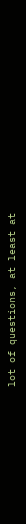lot of questions, at least at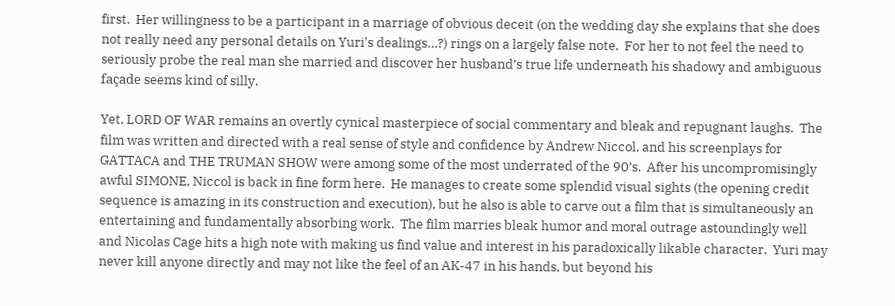first.  Her willingness to be a participant in a marriage of obvious deceit (on the wedding day she explains that she does not really need any personal details on Yuri's dealings…?) rings on a largely false note.  For her to not feel the need to seriously probe the real man she married and discover her husband’s true life underneath his shadowy and ambiguous façade seems kind of silly.

Yet, LORD OF WAR remains an overtly cynical masterpiece of social commentary and bleak and repugnant laughs.  The film was written and directed with a real sense of style and confidence by Andrew Niccol, and his screenplays for GATTACA and THE TRUMAN SHOW were among some of the most underrated of the 90’s.  After his uncompromisingly awful SIMONE, Niccol is back in fine form here.  He manages to create some splendid visual sights (the opening credit sequence is amazing in its construction and execution), but he also is able to carve out a film that is simultaneously an entertaining and fundamentally absorbing work.  The film marries bleak humor and moral outrage astoundingly well and Nicolas Cage hits a high note with making us find value and interest in his paradoxically likable character.  Yuri may never kill anyone directly and may not like the feel of an AK-47 in his hands, but beyond his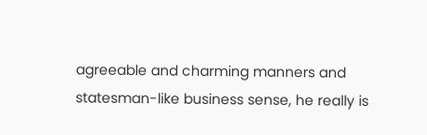agreeable and charming manners and statesman-like business sense, he really is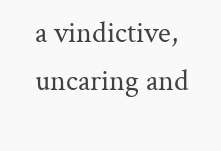a vindictive, uncaring and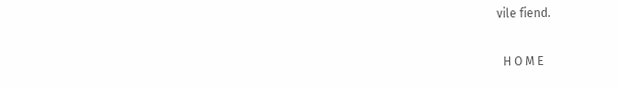vile fiend.

  H O M E